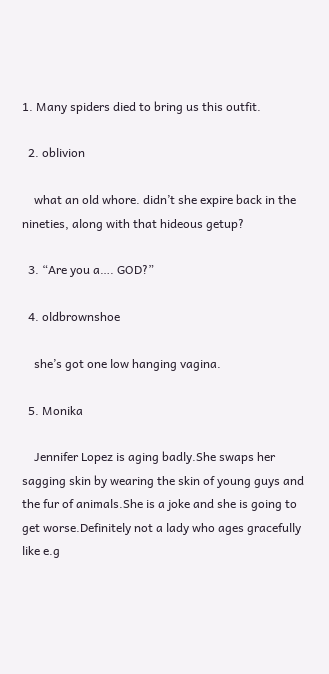1. Many spiders died to bring us this outfit.

  2. oblivion

    what an old whore. didn’t she expire back in the nineties, along with that hideous getup?

  3. “Are you a…. GOD?”

  4. oldbrownshoe

    she’s got one low hanging vagina.

  5. Monika

    Jennifer Lopez is aging badly.She swaps her sagging skin by wearing the skin of young guys and the fur of animals.She is a joke and she is going to get worse.Definitely not a lady who ages gracefully like e.g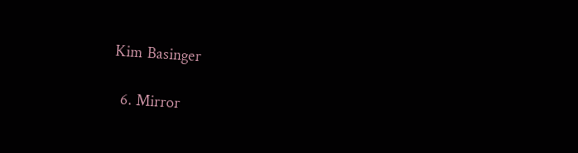Kim Basinger

  6. Mirror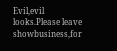Evil,evil looks.Please leave showbusiness,for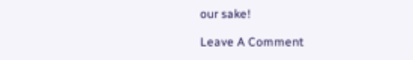our sake!

Leave A Comment